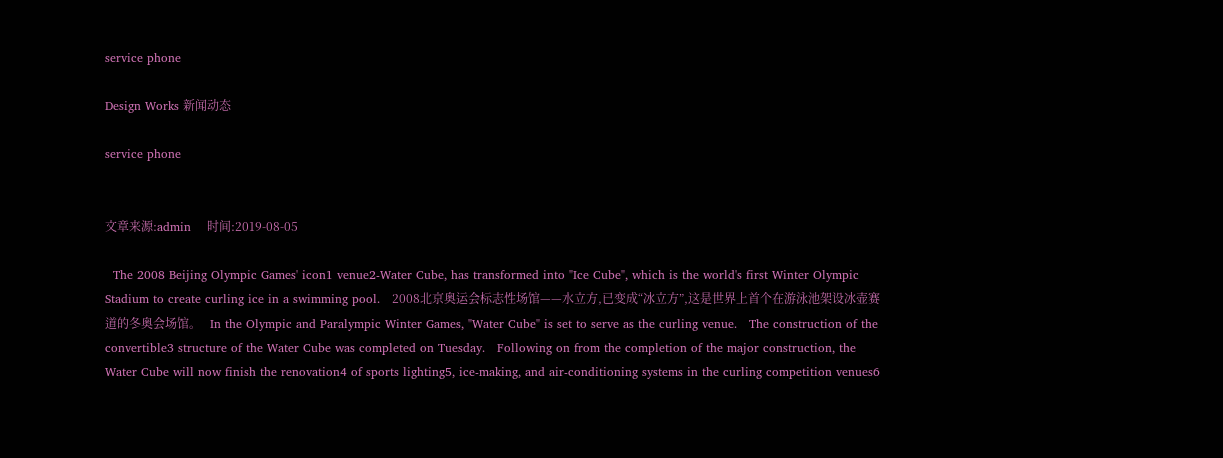service phone

Design Works 新闻动态

service phone


文章来源:admin    时间:2019-08-05

  The 2008 Beijing Olympic Games' icon1 venue2-Water Cube, has transformed into "Ice Cube", which is the world's first Winter Olympic Stadium to create curling ice in a swimming pool.   2008北京奥运会标志性场馆——水立方,已变成“冰立方”,这是世界上首个在游泳池架设冰壶赛道的冬奥会场馆。   In the Olympic and Paralympic Winter Games, "Water Cube" is set to serve as the curling venue.   The construction of the convertible3 structure of the Water Cube was completed on Tuesday.   Following on from the completion of the major construction, the Water Cube will now finish the renovation4 of sports lighting5, ice-making, and air-conditioning systems in the curling competition venues6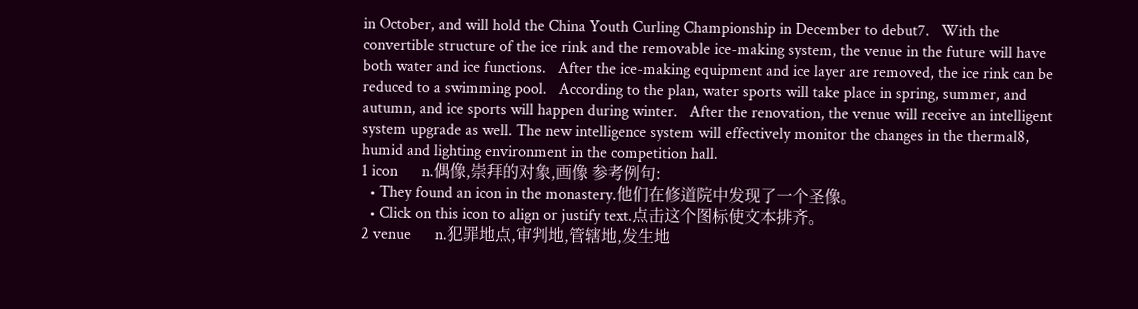in October, and will hold the China Youth Curling Championship in December to debut7.   With the convertible structure of the ice rink and the removable ice-making system, the venue in the future will have both water and ice functions.   After the ice-making equipment and ice layer are removed, the ice rink can be reduced to a swimming pool.   According to the plan, water sports will take place in spring, summer, and autumn, and ice sports will happen during winter.   After the renovation, the venue will receive an intelligent system upgrade as well. The new intelligence system will effectively monitor the changes in the thermal8, humid and lighting environment in the competition hall.
1 icon      n.偶像,崇拜的对象,画像 参考例句:
  • They found an icon in the monastery.他们在修道院中发现了一个圣像。
  • Click on this icon to align or justify text.点击这个图标使文本排齐。
2 venue      n.犯罪地点,审判地,管辖地,发生地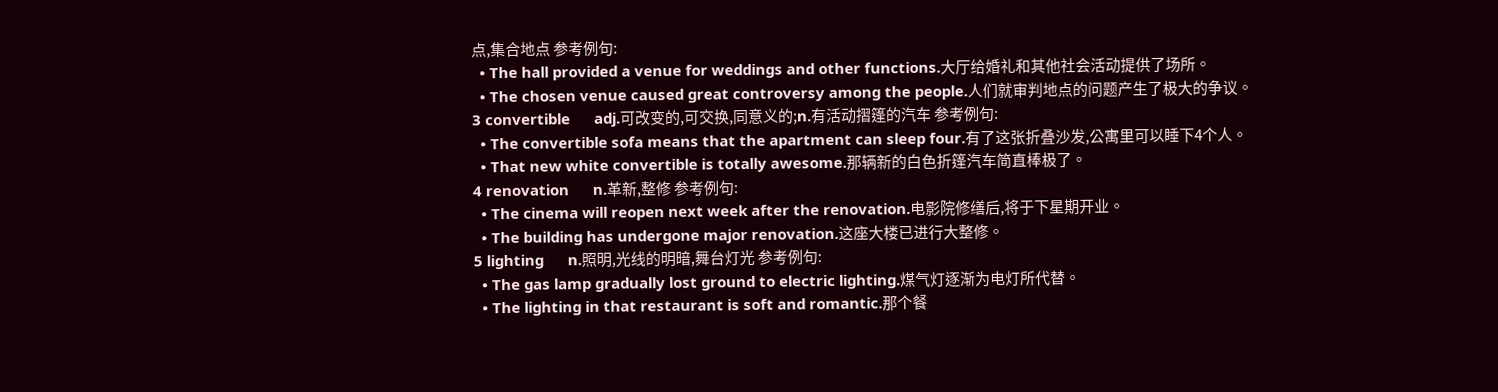点,集合地点 参考例句:
  • The hall provided a venue for weddings and other functions.大厅给婚礼和其他社会活动提供了场所。
  • The chosen venue caused great controversy among the people.人们就审判地点的问题产生了极大的争议。
3 convertible      adj.可改变的,可交换,同意义的;n.有活动摺篷的汽车 参考例句:
  • The convertible sofa means that the apartment can sleep four.有了这张折叠沙发,公寓里可以睡下4个人。
  • That new white convertible is totally awesome.那辆新的白色折篷汽车简直棒极了。
4 renovation      n.革新,整修 参考例句:
  • The cinema will reopen next week after the renovation.电影院修缮后,将于下星期开业。
  • The building has undergone major renovation.这座大楼已进行大整修。
5 lighting      n.照明,光线的明暗,舞台灯光 参考例句:
  • The gas lamp gradually lost ground to electric lighting.煤气灯逐渐为电灯所代替。
  • The lighting in that restaurant is soft and romantic.那个餐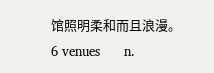馆照明柔和而且浪漫。
6 venues      n.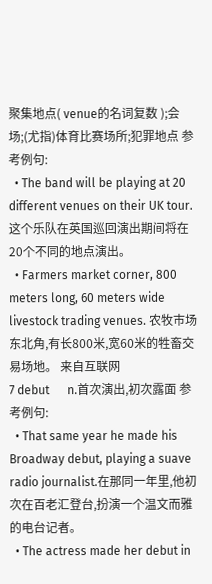聚集地点( venue的名词复数 );会场;(尤指)体育比赛场所;犯罪地点 参考例句:
  • The band will be playing at 20 different venues on their UK tour. 这个乐队在英国巡回演出期间将在20个不同的地点演出。
  • Farmers market corner, 800 meters long, 60 meters wide livestock trading venues. 农牧市场东北角,有长800米,宽60米的牲畜交易场地。 来自互联网
7 debut      n.首次演出,初次露面 参考例句:
  • That same year he made his Broadway debut, playing a suave radio journalist.在那同一年里,他初次在百老汇登台,扮演一个温文而雅的电台记者。
  • The actress made her debut in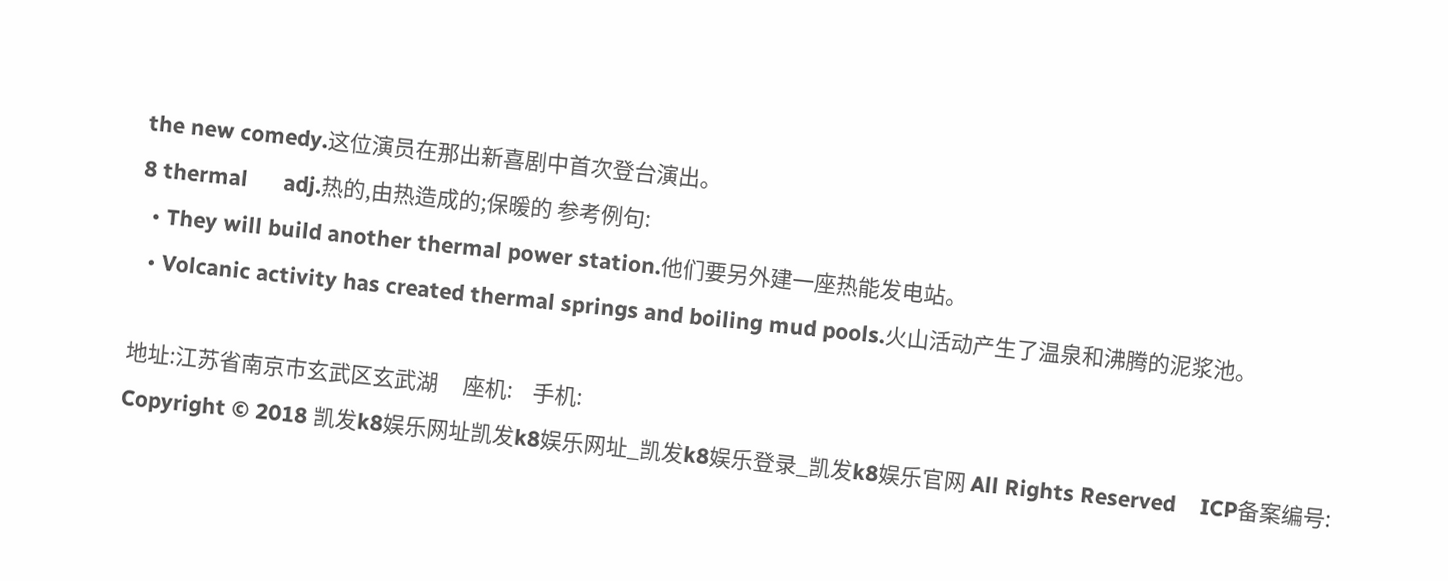the new comedy.这位演员在那出新喜剧中首次登台演出。
8 thermal      adj.热的,由热造成的;保暖的 参考例句:
  • They will build another thermal power station.他们要另外建一座热能发电站。
  • Volcanic activity has created thermal springs and boiling mud pools.火山活动产生了温泉和沸腾的泥浆池。

地址:江苏省南京市玄武区玄武湖     座机:    手机:
Copyright © 2018 凯发k8娱乐网址凯发k8娱乐网址_凯发k8娱乐登录_凯发k8娱乐官网 All Rights Reserved    ICP备案编号: